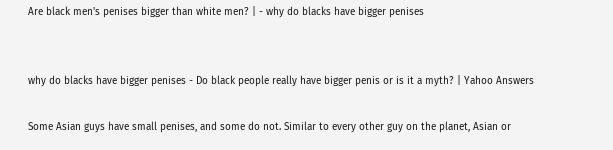Are black men's penises bigger than white men? | - why do blacks have bigger penises


why do blacks have bigger penises - Do black people really have bigger penis or is it a myth? | Yahoo Answers

Some Asian guys have small penises, and some do not. Similar to every other guy on the planet, Asian or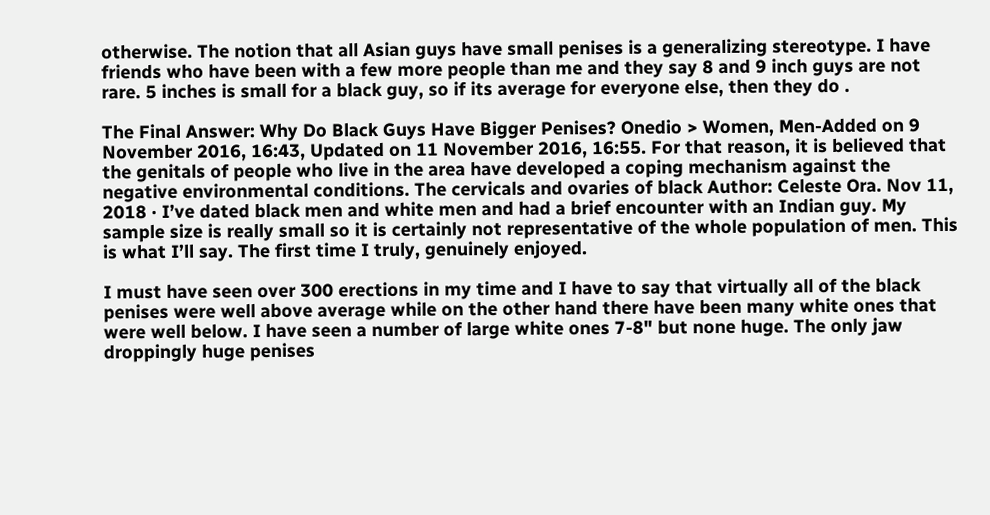otherwise. The notion that all Asian guys have small penises is a generalizing stereotype. I have friends who have been with a few more people than me and they say 8 and 9 inch guys are not rare. 5 inches is small for a black guy, so if its average for everyone else, then they do .

The Final Answer: Why Do Black Guys Have Bigger Penises? Onedio > Women, Men-Added on 9 November 2016, 16:43, Updated on 11 November 2016, 16:55. For that reason, it is believed that the genitals of people who live in the area have developed a coping mechanism against the negative environmental conditions. The cervicals and ovaries of black Author: Celeste Ora. Nov 11, 2018 · I’ve dated black men and white men and had a brief encounter with an Indian guy. My sample size is really small so it is certainly not representative of the whole population of men. This is what I’ll say. The first time I truly, genuinely enjoyed.

I must have seen over 300 erections in my time and I have to say that virtually all of the black penises were well above average while on the other hand there have been many white ones that were well below. I have seen a number of large white ones 7-8" but none huge. The only jaw droppingly huge penises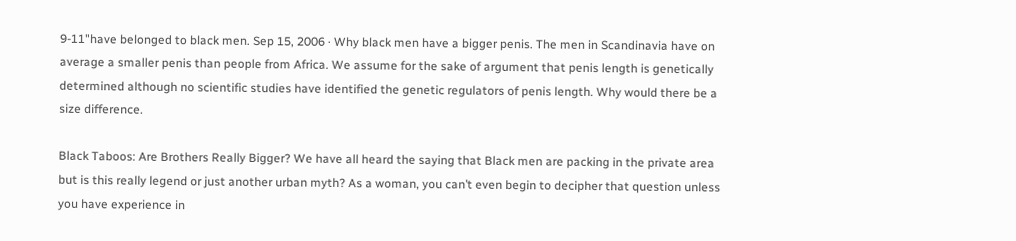9-11"have belonged to black men. Sep 15, 2006 · Why black men have a bigger penis. The men in Scandinavia have on average a smaller penis than people from Africa. We assume for the sake of argument that penis length is genetically determined although no scientific studies have identified the genetic regulators of penis length. Why would there be a size difference.

Black Taboos: Are Brothers Really Bigger? We have all heard the saying that Black men are packing in the private area but is this really legend or just another urban myth? As a woman, you can’t even begin to decipher that question unless you have experience in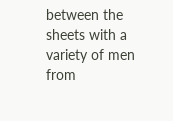between the sheets with a variety of men from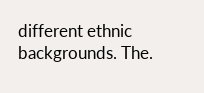different ethnic backgrounds. The.